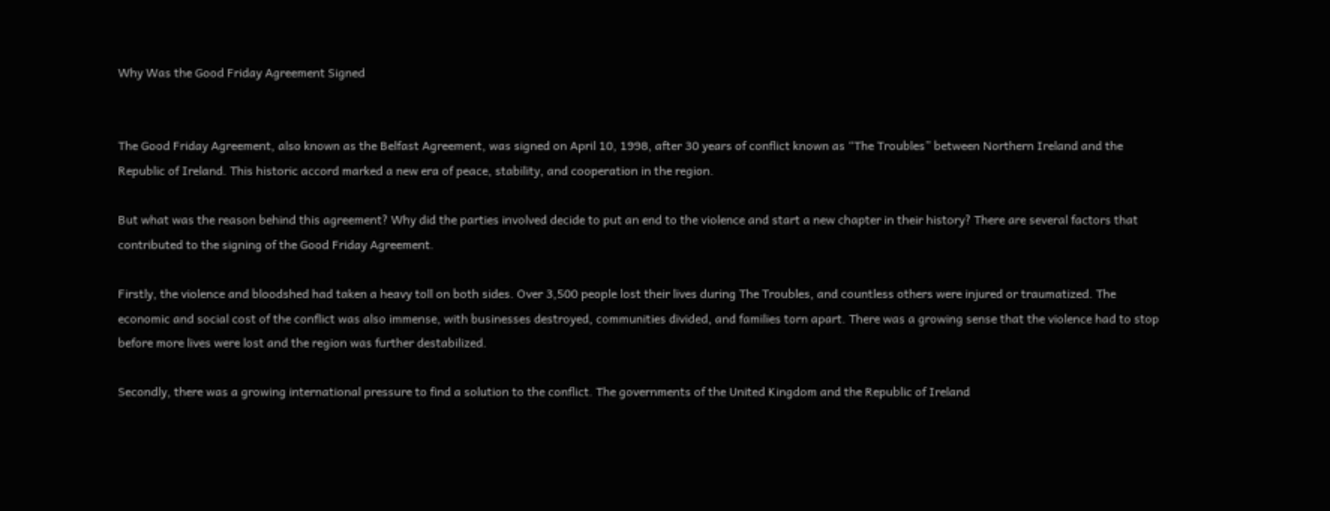Why Was the Good Friday Agreement Signed


The Good Friday Agreement, also known as the Belfast Agreement, was signed on April 10, 1998, after 30 years of conflict known as “The Troubles” between Northern Ireland and the Republic of Ireland. This historic accord marked a new era of peace, stability, and cooperation in the region.

But what was the reason behind this agreement? Why did the parties involved decide to put an end to the violence and start a new chapter in their history? There are several factors that contributed to the signing of the Good Friday Agreement.

Firstly, the violence and bloodshed had taken a heavy toll on both sides. Over 3,500 people lost their lives during The Troubles, and countless others were injured or traumatized. The economic and social cost of the conflict was also immense, with businesses destroyed, communities divided, and families torn apart. There was a growing sense that the violence had to stop before more lives were lost and the region was further destabilized.

Secondly, there was a growing international pressure to find a solution to the conflict. The governments of the United Kingdom and the Republic of Ireland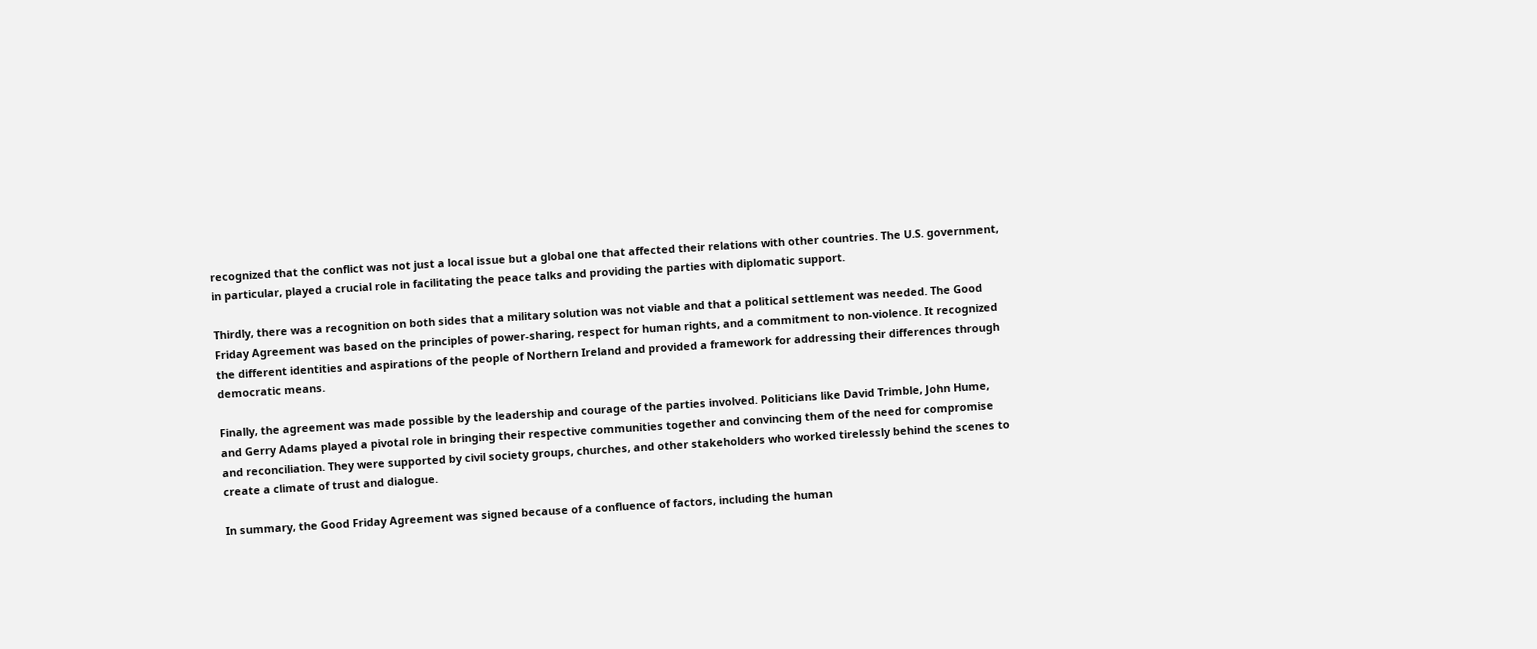recognized that the conflict was not just a local issue but a global one that affected their relations with other countries. The U.S. government, in particular, played a crucial role in facilitating the peace talks and providing the parties with diplomatic support.

Thirdly, there was a recognition on both sides that a military solution was not viable and that a political settlement was needed. The Good Friday Agreement was based on the principles of power-sharing, respect for human rights, and a commitment to non-violence. It recognized the different identities and aspirations of the people of Northern Ireland and provided a framework for addressing their differences through democratic means.

Finally, the agreement was made possible by the leadership and courage of the parties involved. Politicians like David Trimble, John Hume, and Gerry Adams played a pivotal role in bringing their respective communities together and convincing them of the need for compromise and reconciliation. They were supported by civil society groups, churches, and other stakeholders who worked tirelessly behind the scenes to create a climate of trust and dialogue.

In summary, the Good Friday Agreement was signed because of a confluence of factors, including the human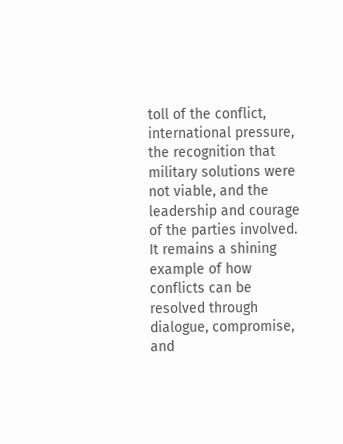toll of the conflict, international pressure, the recognition that military solutions were not viable, and the leadership and courage of the parties involved. It remains a shining example of how conflicts can be resolved through dialogue, compromise, and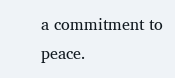a commitment to peace.